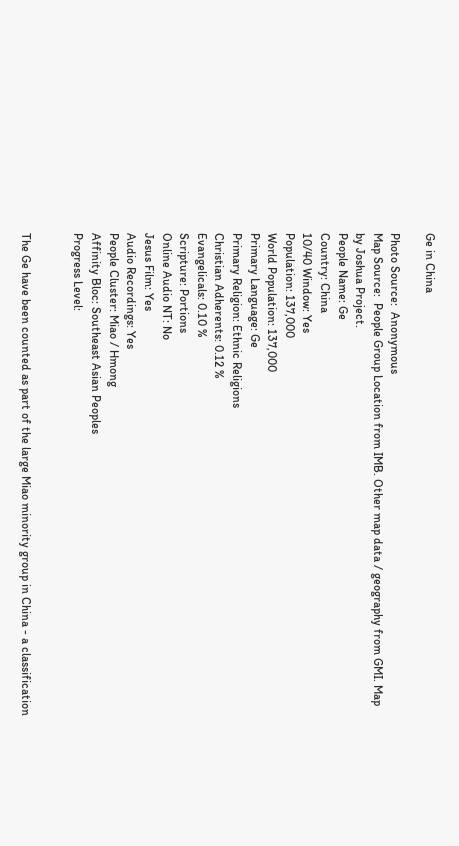Ge in China

Photo Source:  Anonymous
Map Source:  People Group Location from IMB. Other map data / geography from GMI. Map by Joshua Project.
People Name: Ge
Country: China
10/40 Window: Yes
Population: 137,000
World Population: 137,000
Primary Language: Ge
Primary Religion: Ethnic Religions
Christian Adherents: 0.12 %
Evangelicals: 0.10 %
Scripture: Portions
Online Audio NT: No
Jesus Film: Yes
Audio Recordings: Yes
People Cluster: Miao / Hmong
Affinity Bloc: Southeast Asian Peoples
Progress Level:


The Ge have been counted as part of the large Miao minority group in China - a classification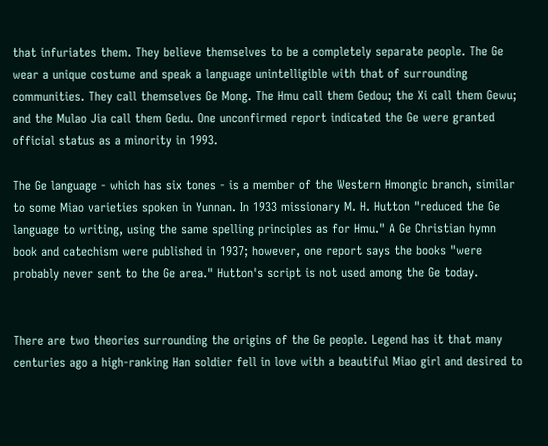that infuriates them. They believe themselves to be a completely separate people. The Ge wear a unique costume and speak a language unintelligible with that of surrounding communities. They call themselves Ge Mong. The Hmu call them Gedou; the Xi call them Gewu; and the Mulao Jia call them Gedu. One unconfirmed report indicated the Ge were granted official status as a minority in 1993.

The Ge language - which has six tones - is a member of the Western Hmongic branch, similar to some Miao varieties spoken in Yunnan. In 1933 missionary M. H. Hutton "reduced the Ge language to writing, using the same spelling principles as for Hmu." A Ge Christian hymn book and catechism were published in 1937; however, one report says the books "were probably never sent to the Ge area." Hutton's script is not used among the Ge today.


There are two theories surrounding the origins of the Ge people. Legend has it that many centuries ago a high-ranking Han soldier fell in love with a beautiful Miao girl and desired to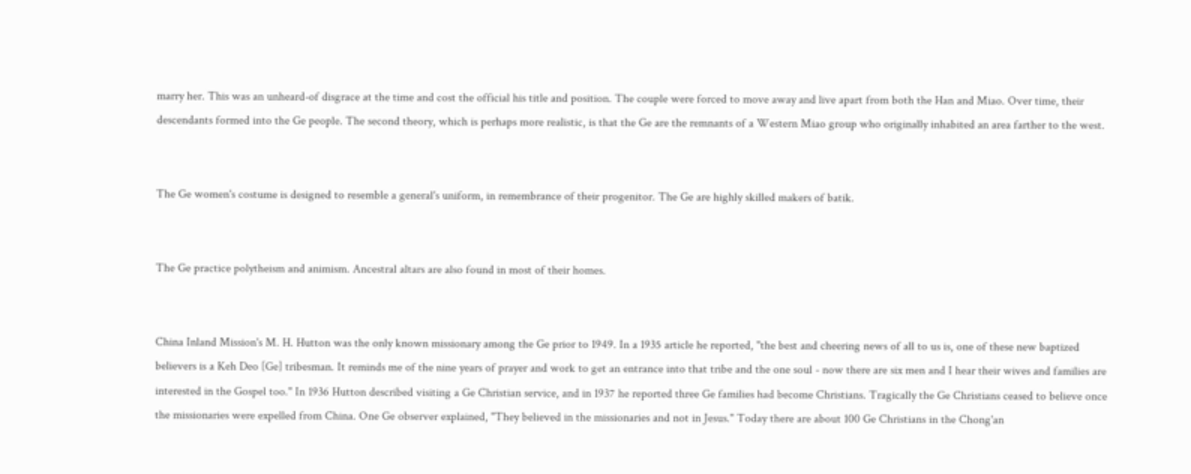marry her. This was an unheard-of disgrace at the time and cost the official his title and position. The couple were forced to move away and live apart from both the Han and Miao. Over time, their descendants formed into the Ge people. The second theory, which is perhaps more realistic, is that the Ge are the remnants of a Western Miao group who originally inhabited an area farther to the west.


The Ge women's costume is designed to resemble a general's uniform, in remembrance of their progenitor. The Ge are highly skilled makers of batik.


The Ge practice polytheism and animism. Ancestral altars are also found in most of their homes.


China Inland Mission's M. H. Hutton was the only known missionary among the Ge prior to 1949. In a 1935 article he reported, "the best and cheering news of all to us is, one of these new baptized believers is a Keh Deo [Ge] tribesman. It reminds me of the nine years of prayer and work to get an entrance into that tribe and the one soul - now there are six men and I hear their wives and families are interested in the Gospel too." In 1936 Hutton described visiting a Ge Christian service, and in 1937 he reported three Ge families had become Christians. Tragically the Ge Christians ceased to believe once the missionaries were expelled from China. One Ge observer explained, "They believed in the missionaries and not in Jesus." Today there are about 100 Ge Christians in the Chong'an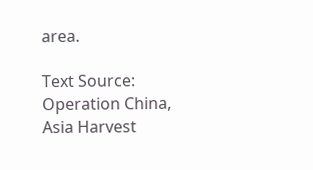area.

Text Source:   Operation China, Asia Harvest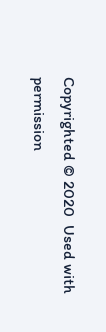Copyrighted © 2020  Used with permission